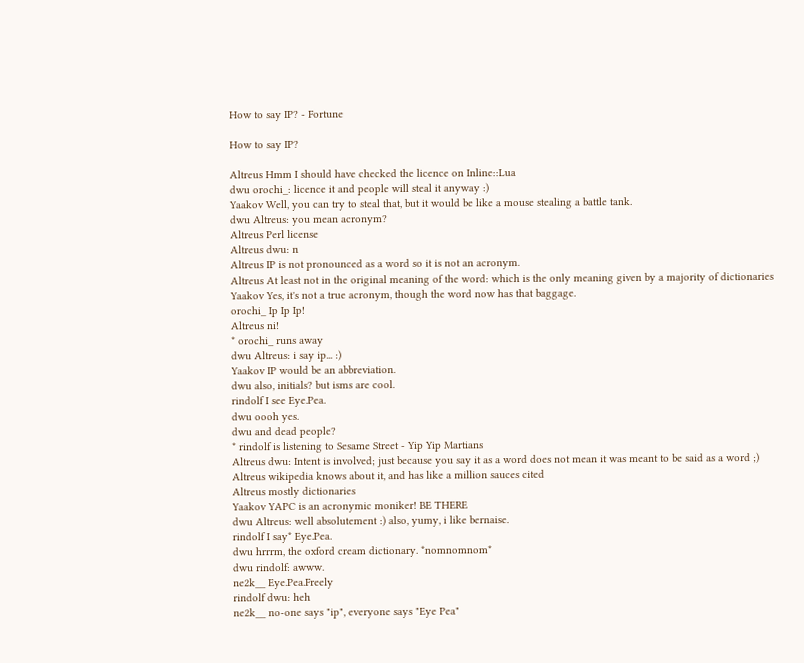How to say IP? - Fortune

How to say IP?

Altreus Hmm I should have checked the licence on Inline::Lua
dwu orochi_: licence it and people will steal it anyway :)
Yaakov Well, you can try to steal that, but it would be like a mouse stealing a battle tank.
dwu Altreus: you mean acronym?
Altreus Perl license
Altreus dwu: n
Altreus IP is not pronounced as a word so it is not an acronym.
Altreus At least not in the original meaning of the word: which is the only meaning given by a majority of dictionaries
Yaakov Yes, it's not a true acronym, though the word now has that baggage.
orochi_ Ip Ip Ip!
Altreus ni!
* orochi_ runs away
dwu Altreus: i say ip... :)
Yaakov IP would be an abbreviation.
dwu also, initials? but isms are cool.
rindolf I see Eye.Pea.
dwu oooh yes.
dwu and dead people?
* rindolf is listening to Sesame Street - Yip Yip Martians
Altreus dwu: Intent is involved; just because you say it as a word does not mean it was meant to be said as a word ;)
Altreus wikipedia knows about it, and has like a million sauces cited
Altreus mostly dictionaries
Yaakov YAPC is an acronymic moniker! BE THERE
dwu Altreus: well absolutement :) also, yumy, i like bernaise.
rindolf I say* Eye.Pea.
dwu hrrrm, the oxford cream dictionary. *nomnomnom*
dwu rindolf: awww.
ne2k__ Eye.Pea.Freely
rindolf dwu: heh
ne2k__ no-one says "ip", everyone says "Eye Pea"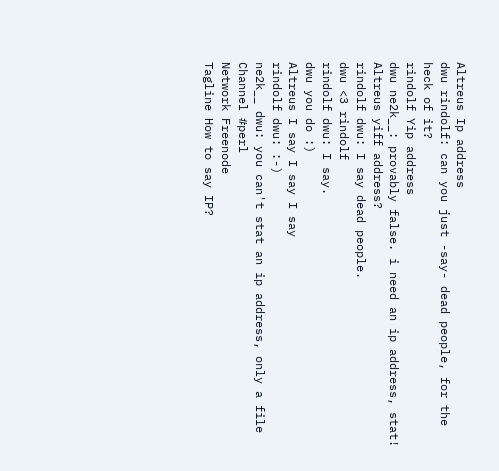Altreus Ip address
dwu rindolf: can you just -say- dead people, for the heck of it?
rindolf Yip address
dwu ne2k__: provably false. i need an ip address, stat!
Altreus yiff address?
rindolf dwu: I say dead people.
dwu <3 rindolf
rindolf dwu: I say.
dwu you do :)
Altreus I say I say I say
rindolf dwu: :-)
ne2k__ dwu: you can't stat an ip address, only a file
Channel #perl
Network Freenode
Tagline How to say IP?